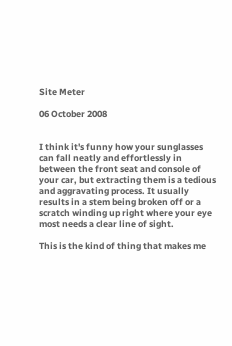Site Meter

06 October 2008


I think it's funny how your sunglasses can fall neatly and effortlessly in between the front seat and console of your car, but extracting them is a tedious and aggravating process. It usually results in a stem being broken off or a scratch winding up right where your eye most needs a clear line of sight.

This is the kind of thing that makes me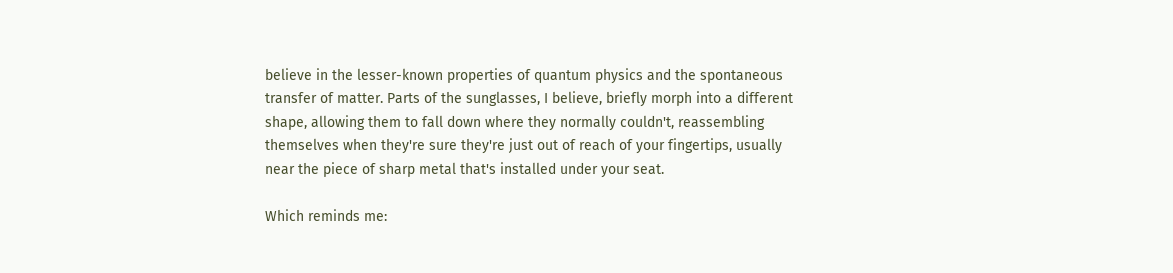believe in the lesser-known properties of quantum physics and the spontaneous transfer of matter. Parts of the sunglasses, I believe, briefly morph into a different shape, allowing them to fall down where they normally couldn't, reassembling themselves when they're sure they're just out of reach of your fingertips, usually near the piece of sharp metal that's installed under your seat.

Which reminds me: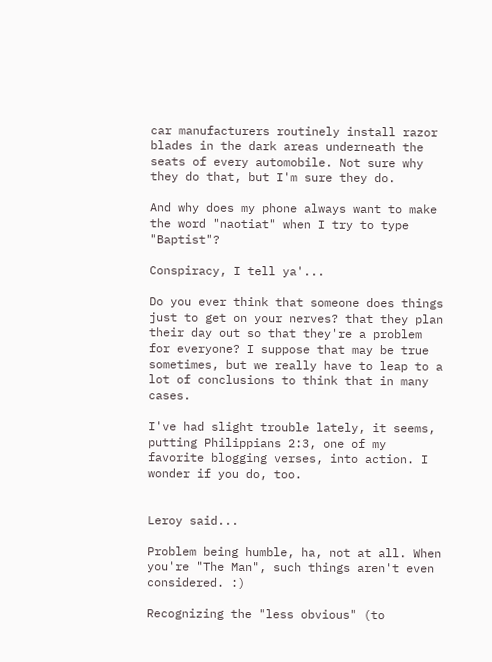car manufacturers routinely install razor blades in the dark areas underneath the seats of every automobile. Not sure why they do that, but I'm sure they do.

And why does my phone always want to make the word "naotiat" when I try to type "Baptist"?

Conspiracy, I tell ya'...

Do you ever think that someone does things just to get on your nerves? that they plan their day out so that they're a problem for everyone? I suppose that may be true sometimes, but we really have to leap to a lot of conclusions to think that in many cases.

I've had slight trouble lately, it seems, putting Philippians 2:3, one of my favorite blogging verses, into action. I wonder if you do, too.


Leroy said...

Problem being humble, ha, not at all. When you're "The Man", such things aren't even considered. :)

Recognizing the "less obvious" (to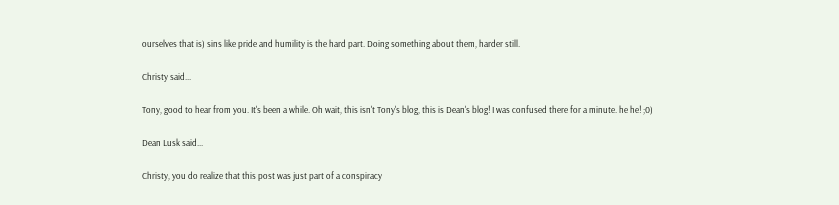ourselves that is) sins like pride and humility is the hard part. Doing something about them, harder still.

Christy said...

Tony, good to hear from you. It's been a while. Oh wait, this isn't Tony's blog, this is Dean's blog! I was confused there for a minute. he he! ;0)

Dean Lusk said...

Christy, you do realize that this post was just part of a conspiracy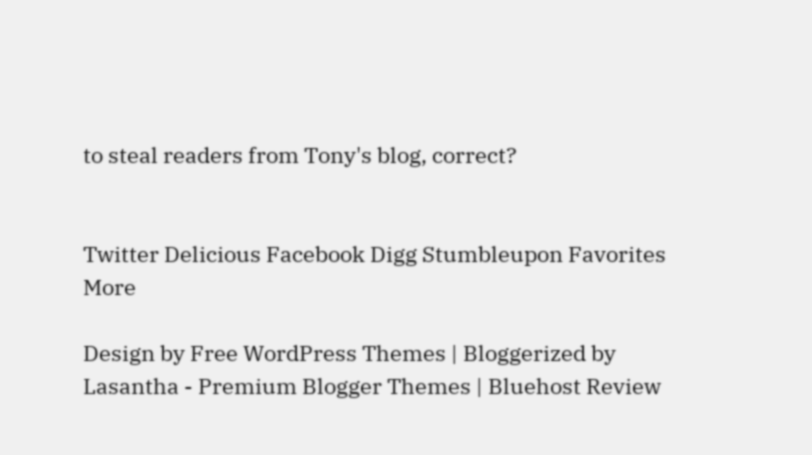to steal readers from Tony's blog, correct?


Twitter Delicious Facebook Digg Stumbleupon Favorites More

Design by Free WordPress Themes | Bloggerized by Lasantha - Premium Blogger Themes | Bluehost Review